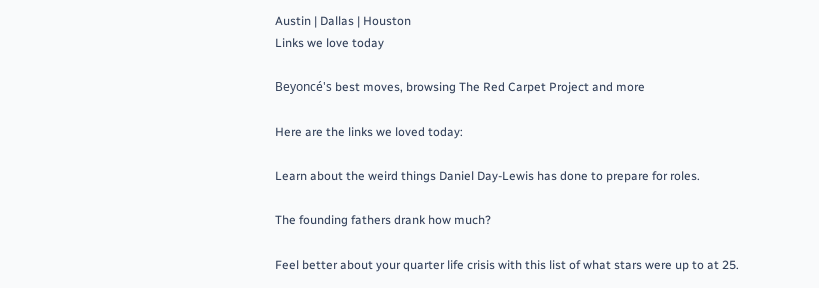Austin | Dallas | Houston
Links we love today

Beyoncé's best moves, browsing The Red Carpet Project and more

Here are the links we loved today:

Learn about the weird things Daniel Day-Lewis has done to prepare for roles.

The founding fathers drank how much?

Feel better about your quarter life crisis with this list of what stars were up to at 25.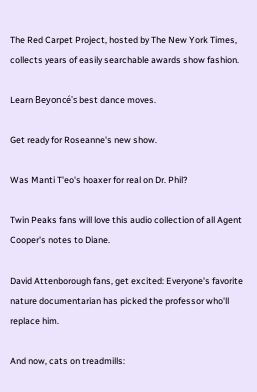The Red Carpet Project, hosted by The New York Times, collects years of easily searchable awards show fashion.

Learn Beyoncé's best dance moves.

Get ready for Roseanne's new show.

Was Manti T'eo's hoaxer for real on Dr. Phil?

Twin Peaks fans will love this audio collection of all Agent Cooper's notes to Diane.

David Attenborough fans, get excited: Everyone's favorite nature documentarian has picked the professor who'll replace him.

And now, cats on treadmills: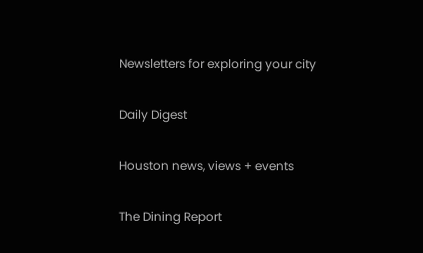Newsletters for exploring your city

Daily Digest

Houston news, views + events

The Dining Report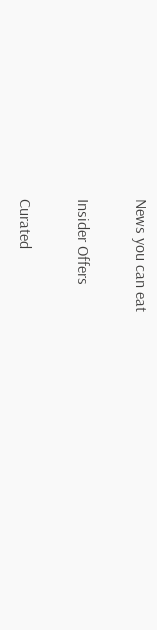News you can eat

Insider Offers

Curated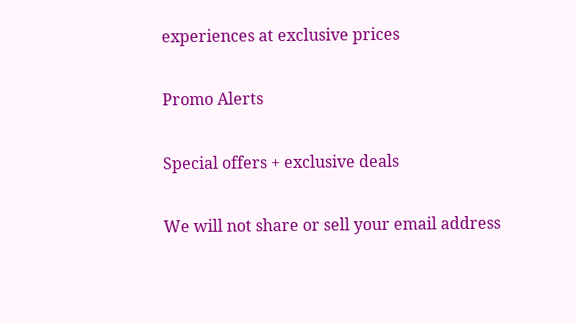experiences at exclusive prices

Promo Alerts

Special offers + exclusive deals

We will not share or sell your email address